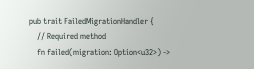pub trait FailedMigrationHandler {
    // Required method
    fn failed(migration: Option<u32>) ->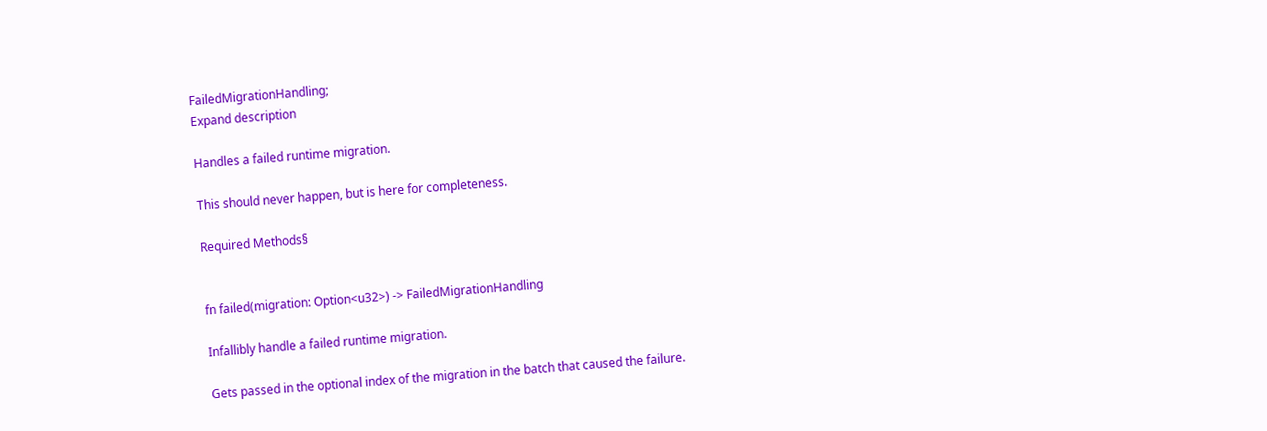FailedMigrationHandling;
Expand description

Handles a failed runtime migration.

This should never happen, but is here for completeness.

Required Methods§


fn failed(migration: Option<u32>) -> FailedMigrationHandling

Infallibly handle a failed runtime migration.

Gets passed in the optional index of the migration in the batch that caused the failure.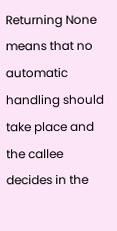Returning None means that no automatic handling should take place and the callee decides in the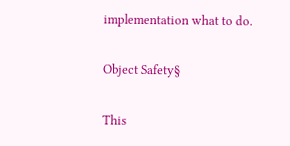implementation what to do.

Object Safety§

This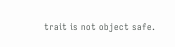trait is not object safe.